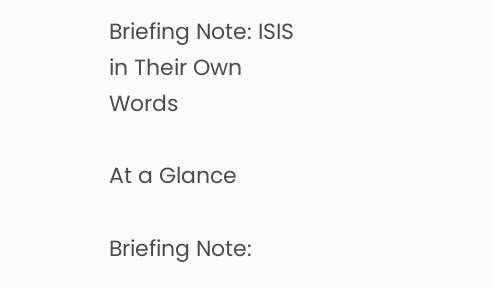Briefing Note: ISIS in Their Own Words

At a Glance

Briefing Note: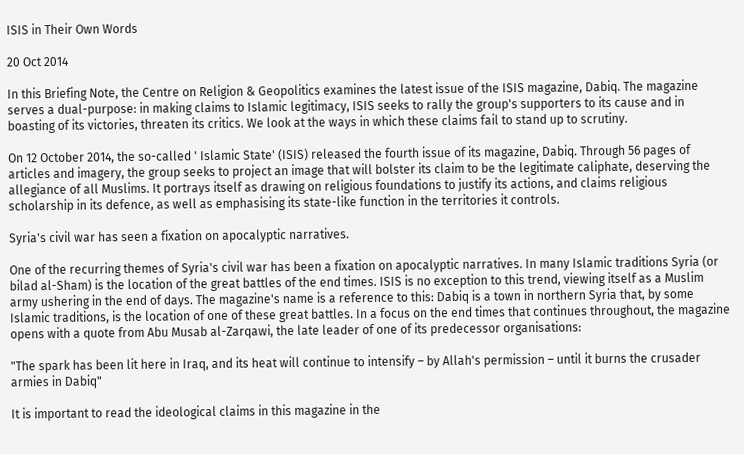ISIS in Their Own Words

20 Oct 2014

In this Briefing Note, the Centre on Religion & Geopolitics examines the latest issue of the ISIS magazine, Dabiq. The magazine serves a dual-purpose: in making claims to Islamic legitimacy, ISIS seeks to rally the group's supporters to its cause and in boasting of its victories, threaten its critics. We look at the ways in which these claims fail to stand up to scrutiny.

On 12 October 2014, the so-called ' Islamic State' (ISIS) released the fourth issue of its magazine, Dabiq. Through 56 pages of articles and imagery, the group seeks to project an image that will bolster its claim to be the legitimate caliphate, deserving the allegiance of all Muslims. It portrays itself as drawing on religious foundations to justify its actions, and claims religious scholarship in its defence, as well as emphasising its state-like function in the territories it controls.

Syria's civil war has seen a fixation on apocalyptic narratives.

One of the recurring themes of Syria's civil war has been a fixation on apocalyptic narratives. In many Islamic traditions Syria (or bilad al-Sham) is the location of the great battles of the end times. ISIS is no exception to this trend, viewing itself as a Muslim army ushering in the end of days. The magazine's name is a reference to this: Dabiq is a town in northern Syria that, by some Islamic traditions, is the location of one of these great battles. In a focus on the end times that continues throughout, the magazine opens with a quote from Abu Musab al-Zarqawi, the late leader of one of its predecessor organisations:

"The spark has been lit here in Iraq, and its heat will continue to intensify – by Allah's permission – until it burns the crusader armies in Dabiq"

It is important to read the ideological claims in this magazine in the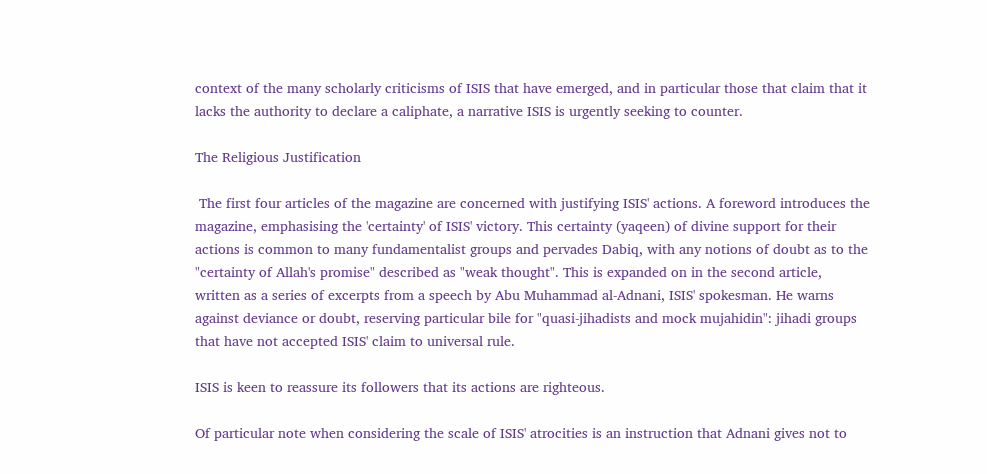context of the many scholarly criticisms of ISIS that have emerged, and in particular those that claim that it lacks the authority to declare a caliphate, a narrative ISIS is urgently seeking to counter.

The Religious Justification

 The first four articles of the magazine are concerned with justifying ISIS' actions. A foreword introduces the magazine, emphasising the 'certainty' of ISIS' victory. This certainty (yaqeen) of divine support for their actions is common to many fundamentalist groups and pervades Dabiq, with any notions of doubt as to the "certainty of Allah's promise" described as "weak thought". This is expanded on in the second article, written as a series of excerpts from a speech by Abu Muhammad al-Adnani, ISIS' spokesman. He warns against deviance or doubt, reserving particular bile for "quasi-jihadists and mock mujahidin": jihadi groups that have not accepted ISIS' claim to universal rule.

ISIS is keen to reassure its followers that its actions are righteous.

Of particular note when considering the scale of ISIS' atrocities is an instruction that Adnani gives not to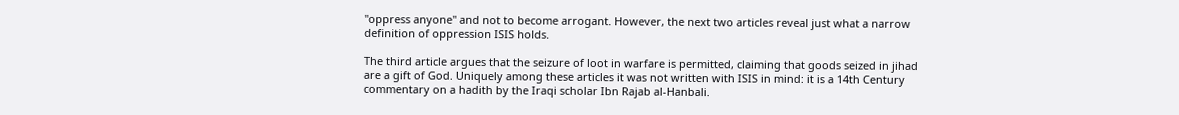"oppress anyone" and not to become arrogant. However, the next two articles reveal just what a narrow definition of oppression ISIS holds.

The third article argues that the seizure of loot in warfare is permitted, claiming that goods seized in jihad are a gift of God. Uniquely among these articles it was not written with ISIS in mind: it is a 14th Century commentary on a hadith by the Iraqi scholar Ibn Rajab al-Hanbali.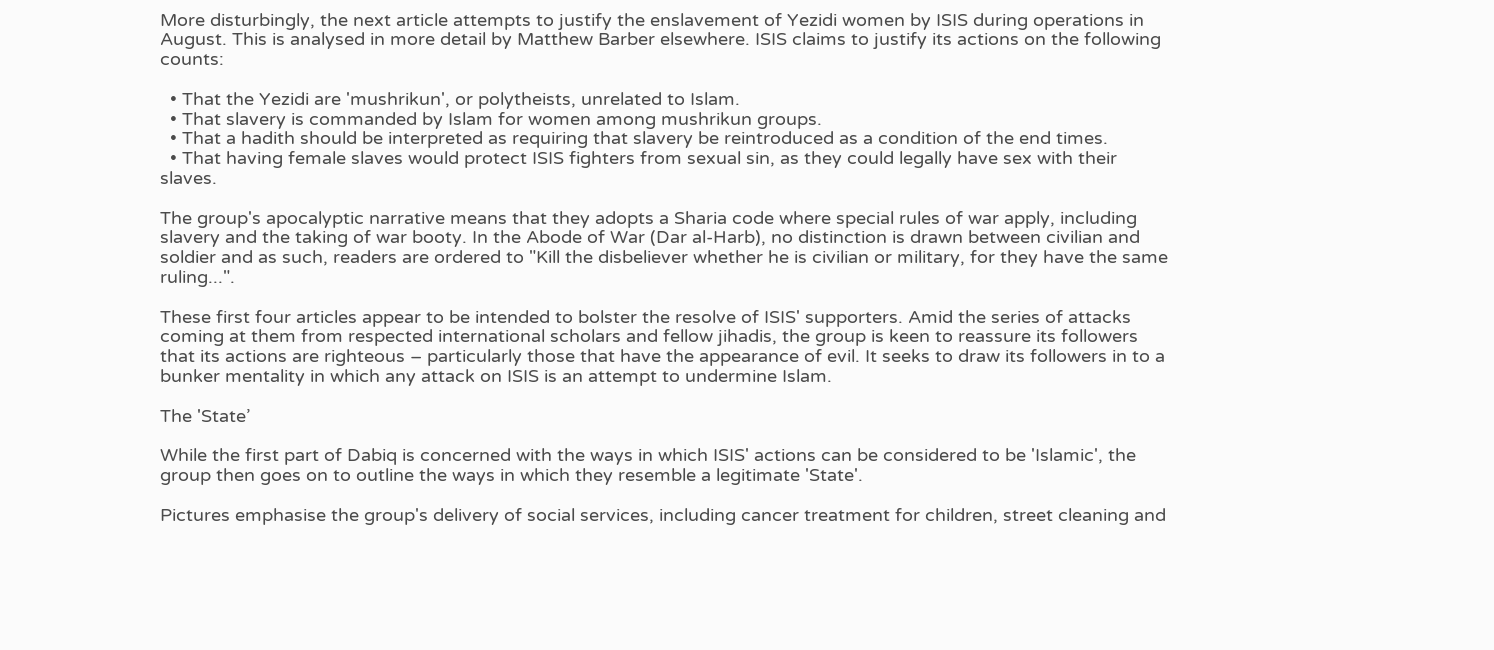More disturbingly, the next article attempts to justify the enslavement of Yezidi women by ISIS during operations in August. This is analysed in more detail by Matthew Barber elsewhere. ISIS claims to justify its actions on the following counts:

  • That the Yezidi are 'mushrikun', or polytheists, unrelated to Islam.
  • That slavery is commanded by Islam for women among mushrikun groups.
  • That a hadith should be interpreted as requiring that slavery be reintroduced as a condition of the end times.
  • That having female slaves would protect ISIS fighters from sexual sin, as they could legally have sex with their slaves.

The group's apocalyptic narrative means that they adopts a Sharia code where special rules of war apply, including slavery and the taking of war booty. In the Abode of War (Dar al-Harb), no distinction is drawn between civilian and soldier and as such, readers are ordered to "Kill the disbeliever whether he is civilian or military, for they have the same ruling...".

These first four articles appear to be intended to bolster the resolve of ISIS' supporters. Amid the series of attacks coming at them from respected international scholars and fellow jihadis, the group is keen to reassure its followers that its actions are righteous – particularly those that have the appearance of evil. It seeks to draw its followers in to a bunker mentality in which any attack on ISIS is an attempt to undermine Islam.

The 'State’

While the first part of Dabiq is concerned with the ways in which ISIS' actions can be considered to be 'Islamic', the group then goes on to outline the ways in which they resemble a legitimate 'State'.

Pictures emphasise the group's delivery of social services, including cancer treatment for children, street cleaning and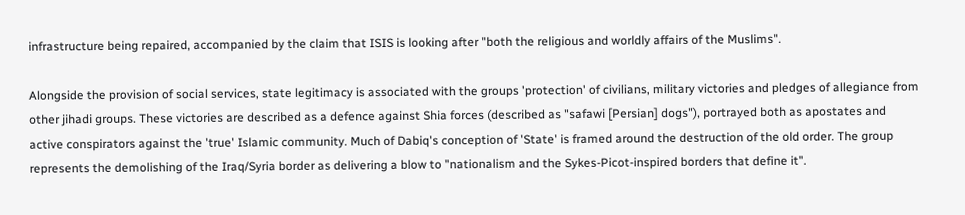infrastructure being repaired, accompanied by the claim that ISIS is looking after "both the religious and worldly affairs of the Muslims".

Alongside the provision of social services, state legitimacy is associated with the groups 'protection' of civilians, military victories and pledges of allegiance from other jihadi groups. These victories are described as a defence against Shia forces (described as "safawi [Persian] dogs"), portrayed both as apostates and active conspirators against the 'true' Islamic community. Much of Dabiq's conception of 'State' is framed around the destruction of the old order. The group represents the demolishing of the Iraq/Syria border as delivering a blow to "nationalism and the Sykes-Picot-inspired borders that define it".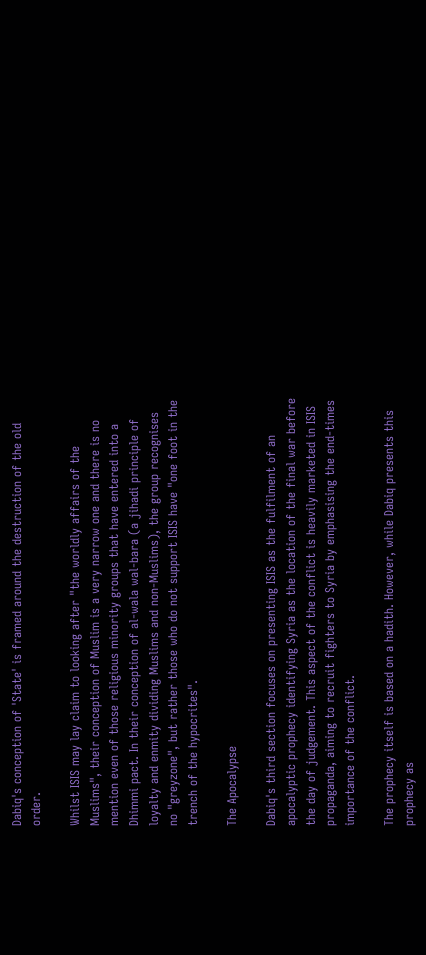Dabiq's conception of 'State' is framed around the destruction of the old order.

Whilst ISIS may lay claim to looking after "the worldly affairs of the Muslims", their conception of Muslim is a very narrow one and there is no mention even of those religious minority groups that have entered into a Dhimmi pact. In their conception of al-wala wal-bara (a jihadi principle of loyalty and enmity dividing Muslims and non-Muslims), the group recognises no "greyzone", but rather those who do not support ISIS have "one foot in the trench of the hypocrites".

The Apocalypse

Dabiq's third section focuses on presenting ISIS as the fulfilment of an apocalyptic prophecy identifying Syria as the location of the final war before the day of judgement. This aspect of the conflict is heavily marketed in ISIS propaganda, aiming to recruit fighters to Syria by emphasising the end-times importance of the conflict.

The prophecy itself is based on a hadith. However, while Dabiq presents this prophecy as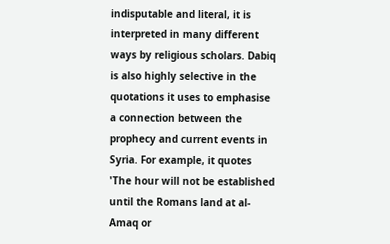indisputable and literal, it is interpreted in many different ways by religious scholars. Dabiq is also highly selective in the quotations it uses to emphasise a connection between the prophecy and current events in Syria. For example, it quotes 'The hour will not be established until the Romans land at al-Amaq or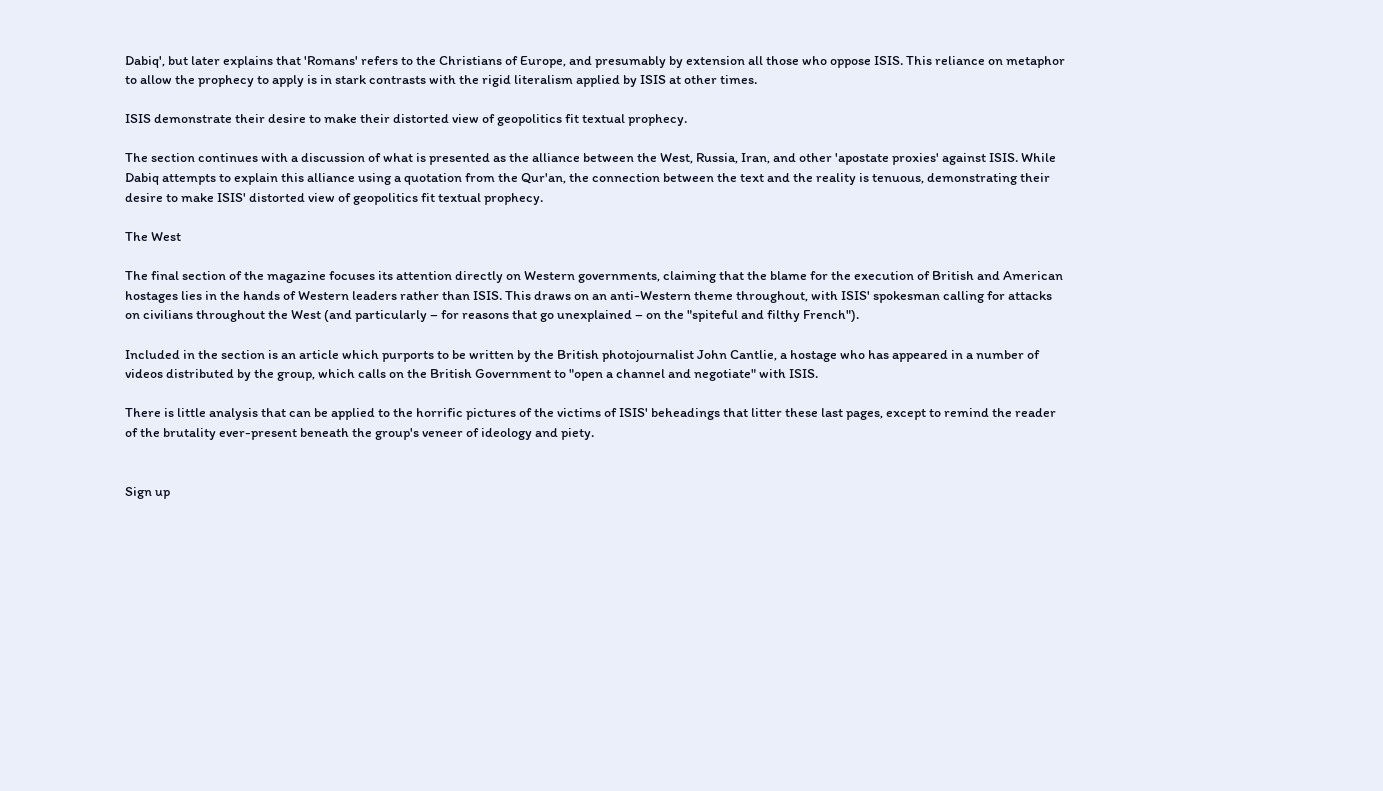Dabiq', but later explains that 'Romans' refers to the Christians of Europe, and presumably by extension all those who oppose ISIS. This reliance on metaphor to allow the prophecy to apply is in stark contrasts with the rigid literalism applied by ISIS at other times.

ISIS demonstrate their desire to make their distorted view of geopolitics fit textual prophecy.

The section continues with a discussion of what is presented as the alliance between the West, Russia, Iran, and other 'apostate proxies' against ISIS. While Dabiq attempts to explain this alliance using a quotation from the Qur'an, the connection between the text and the reality is tenuous, demonstrating their desire to make ISIS' distorted view of geopolitics fit textual prophecy.

The West

The final section of the magazine focuses its attention directly on Western governments, claiming that the blame for the execution of British and American hostages lies in the hands of Western leaders rather than ISIS. This draws on an anti-Western theme throughout, with ISIS' spokesman calling for attacks on civilians throughout the West (and particularly – for reasons that go unexplained – on the "spiteful and filthy French").

Included in the section is an article which purports to be written by the British photojournalist John Cantlie, a hostage who has appeared in a number of videos distributed by the group, which calls on the British Government to "open a channel and negotiate" with ISIS.

There is little analysis that can be applied to the horrific pictures of the victims of ISIS' beheadings that litter these last pages, except to remind the reader of the brutality ever-present beneath the group's veneer of ideology and piety.


Sign up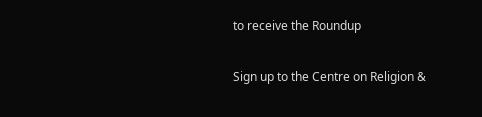to receive the Roundup

Sign up to the Centre on Religion &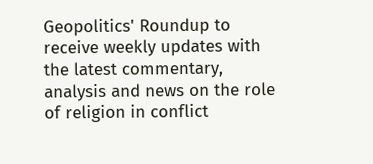Geopolitics' Roundup to receive weekly updates with the latest commentary, analysis and news on the role of religion in conflict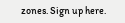zones. Sign up here.